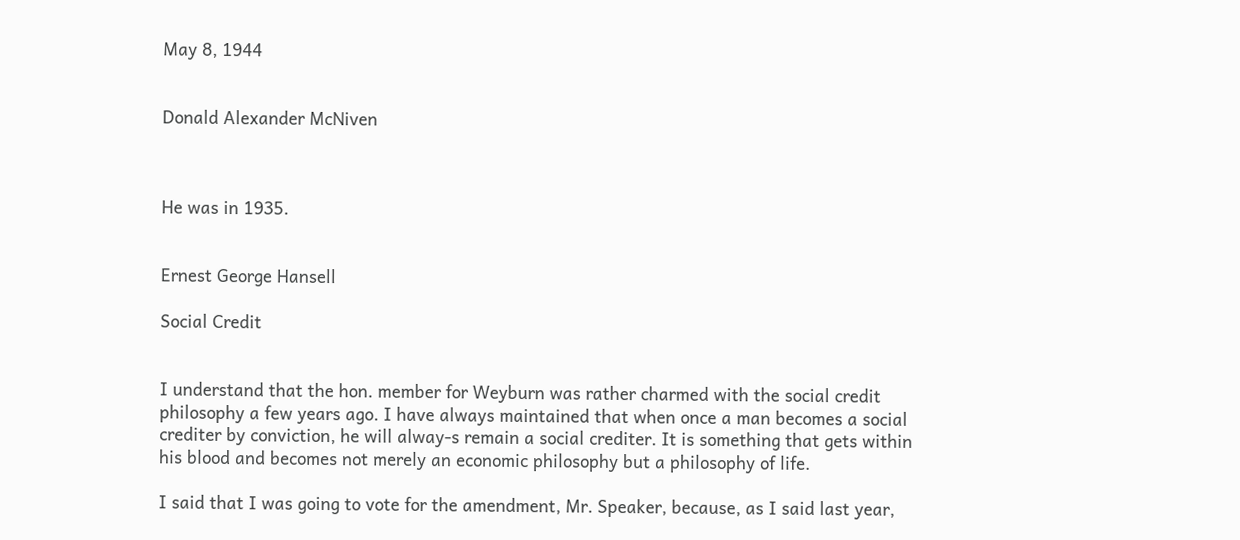May 8, 1944


Donald Alexander McNiven



He was in 1935.


Ernest George Hansell

Social Credit


I understand that the hon. member for Weyburn was rather charmed with the social credit philosophy a few years ago. I have always maintained that when once a man becomes a social crediter by conviction, he will alway-s remain a social crediter. It is something that gets within his blood and becomes not merely an economic philosophy but a philosophy of life.

I said that I was going to vote for the amendment, Mr. Speaker, because, as I said last year,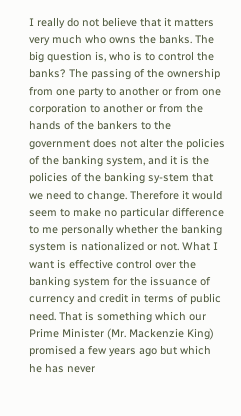I really do not believe that it matters very much who owns the banks. The big question is, who is to control the banks? The passing of the ownership from one party to another or from one corporation to another or from the hands of the bankers to the government does not alter the policies of the banking system, and it is the policies of the banking sy-stem that we need to change. Therefore it would seem to make no particular difference to me personally whether the banking system is nationalized or not. What I want is effective control over the banking system for the issuance of currency and credit in terms of public need. That is something which our Prime Minister (Mr. Mackenzie King) promised a few years ago but which he has never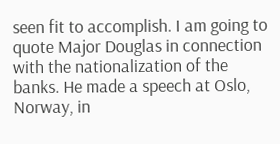seen fit to accomplish. I am going to quote Major Douglas in connection with the nationalization of the banks. He made a speech at Oslo, Norway, in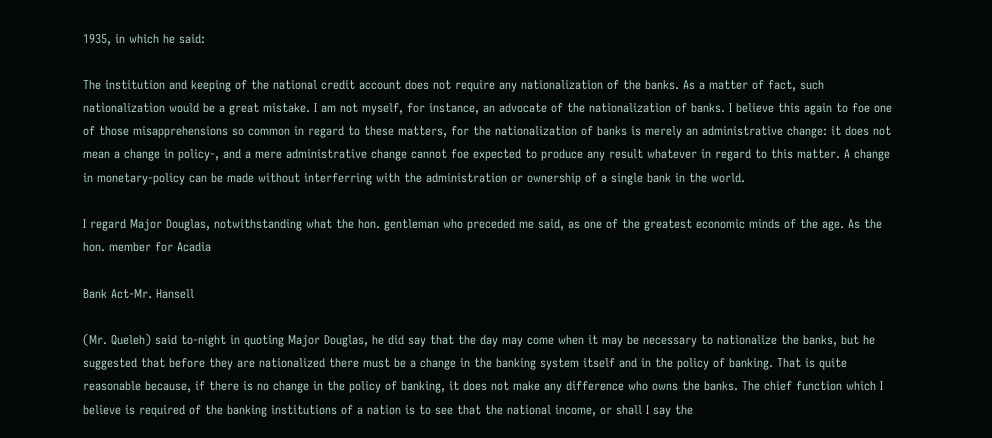1935, in which he said:

The institution and keeping of the national credit account does not require any nationalization of the banks. As a matter of fact, such nationalization would be a great mistake. I am not myself, for instance, an advocate of the nationalization of banks. I believe this again to foe one of those misapprehensions so common in regard to these matters, for the nationalization of banks is merely an administrative change: it does not mean a change in policy-, and a mere administrative change cannot foe expected to produce any result whatever in regard to this matter. A change in monetary-policy can be made without interferring with the administration or ownership of a single bank in the world.

I regard Major Douglas, notwithstanding what the hon. gentleman who preceded me said, as one of the greatest economic minds of the age. As the hon. member for Acadia

Bank Act-Mr. Hansell

(Mr. Queleh) said to-night in quoting Major Douglas, he did say that the day may come when it may be necessary to nationalize the banks, but he suggested that before they are nationalized there must be a change in the banking system itself and in the policy of banking. That is quite reasonable because, if there is no change in the policy of banking, it does not make any difference who owns the banks. The chief function which I believe is required of the banking institutions of a nation is to see that the national income, or shall I say the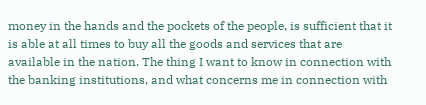money in the hands and the pockets of the people, is sufficient that it is able at all times to buy all the goods and services that are available in the nation. The thing I want to know in connection with the banking institutions, and what concerns me in connection with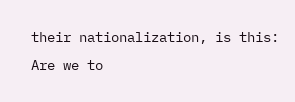their nationalization, is this: Are we to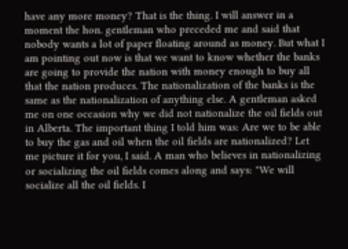have any more money? That is the thing. I will answer in a moment the hon. gentleman who preceded me and said that nobody wants a lot of paper floating around as money. But what I am pointing out now is that we want to know whether the banks are going to provide the nation with money enough to buy all that the nation produces. The nationalization of the banks is the same as the nationalization of anything else. A gentleman asked me on one occasion why we did not nationalize the oil fields out in Alberta. The important thing I told him was: Are we to be able to buy the gas and oil when the oil fields are nationalized? Let me picture it for you, I said. A man who believes in nationalizing or socializing the oil fields comes along and says: "We will socialize all the oil fields. I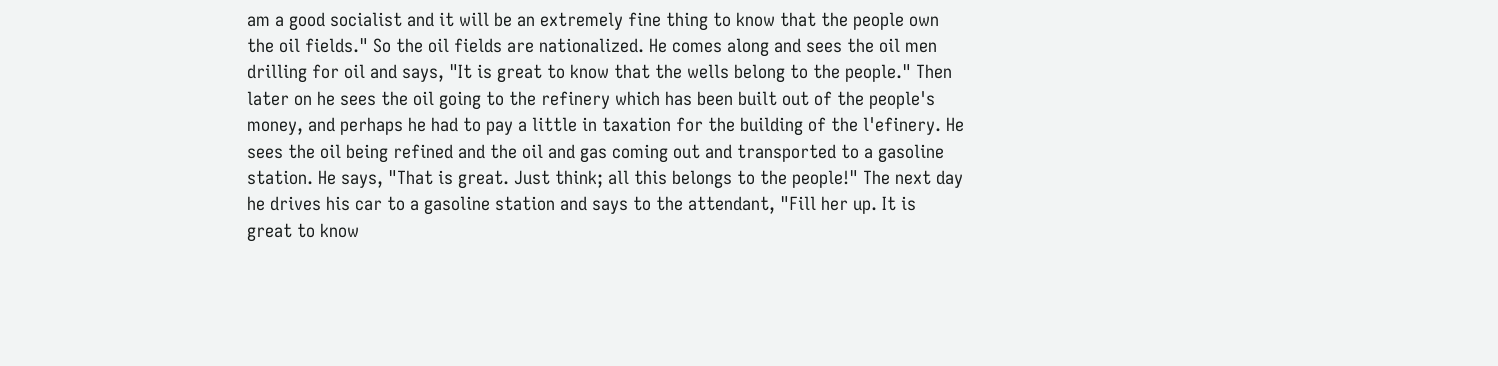am a good socialist and it will be an extremely fine thing to know that the people own the oil fields." So the oil fields are nationalized. He comes along and sees the oil men drilling for oil and says, "It is great to know that the wells belong to the people." Then later on he sees the oil going to the refinery which has been built out of the people's money, and perhaps he had to pay a little in taxation for the building of the l'efinery. He sees the oil being refined and the oil and gas coming out and transported to a gasoline station. He says, "That is great. Just think; all this belongs to the people!" The next day he drives his car to a gasoline station and says to the attendant, "Fill her up. It is great to know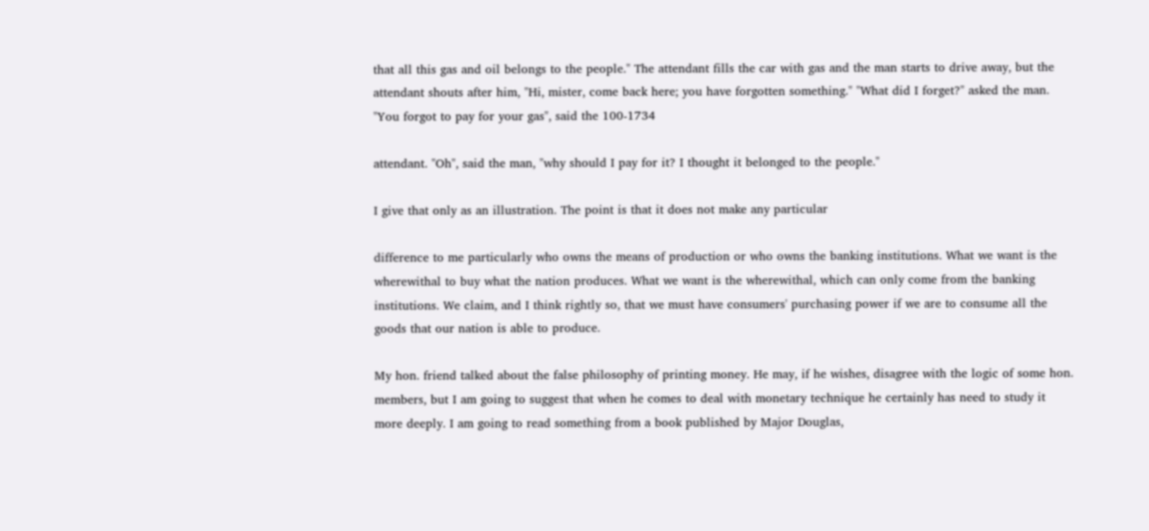that all this gas and oil belongs to the people." The attendant fills the car with gas and the man starts to drive away, but the attendant shouts after him, "Hi, mister, come back here; you have forgotten something." "What did I forget?" asked the man. "You forgot to pay for your gas", said the 100-1734

attendant. "Oh", said the man, "why should I pay for it? I thought it belonged to the people."

I give that only as an illustration. The point is that it does not make any particular

difference to me particularly who owns the means of production or who owns the banking institutions. What we want is the wherewithal to buy what the nation produces. What we want is the wherewithal, which can only come from the banking institutions. We claim, and I think rightly so, that we must have consumers' purchasing power if we are to consume all the goods that our nation is able to produce.

My hon. friend talked about the false philosophy of printing money. He may, if he wishes, disagree with the logic of some hon. members, but I am going to suggest that when he comes to deal with monetary technique he certainly has need to study it more deeply. I am going to read something from a book published by Major Douglas,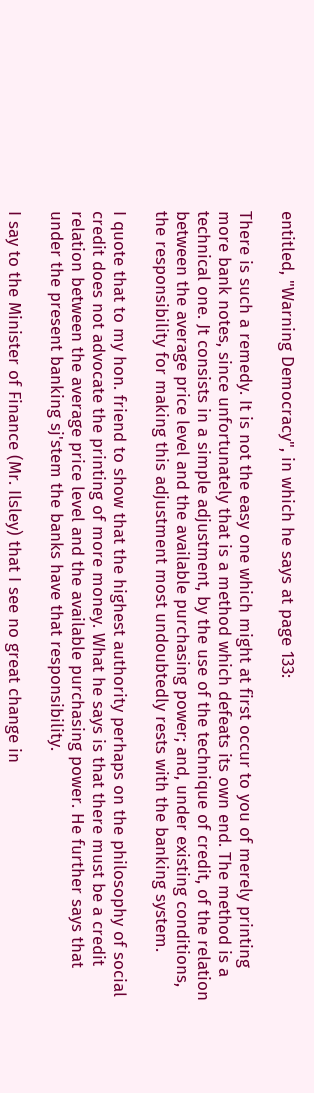entitled, "Warning Democracy", in which he says at page 133:

There is such a remedy. It is not the easy one which might at first occur to you of merely printing more bank notes, since unfortunately that is a method which defeats its own end. The method is a technical one. Jt consists in a simple adjustment, by the use of the technique of credit, of the relation between the average price level and the available purchasing power; and, under existing conditions, the responsibility for making this adjustment most undoubtedly rests with the banking system.

I quote that to my hon. friend to show that the highest authority perhaps on the philosophy of social credit does not advocate the printing of more money. What he says is that there must be a credit relation between the average price level and the available purchasing power. He further says that under the present banking sj'stem the banks have that responsibility.

I say to the Minister of Finance (Mr. Ilsley) that I see no great change in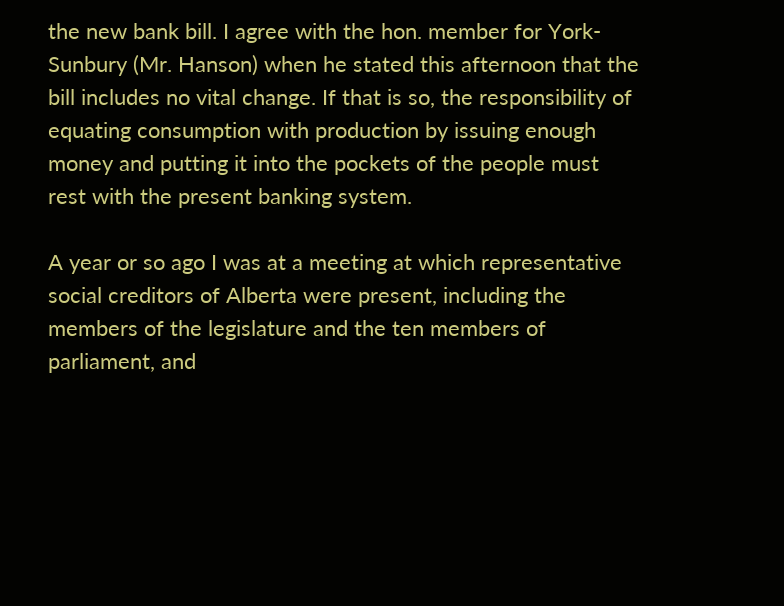the new bank bill. I agree with the hon. member for York-Sunbury (Mr. Hanson) when he stated this afternoon that the bill includes no vital change. If that is so, the responsibility of equating consumption with production by issuing enough money and putting it into the pockets of the people must rest with the present banking system.

A year or so ago I was at a meeting at which representative social creditors of Alberta were present, including the members of the legislature and the ten members of parliament, and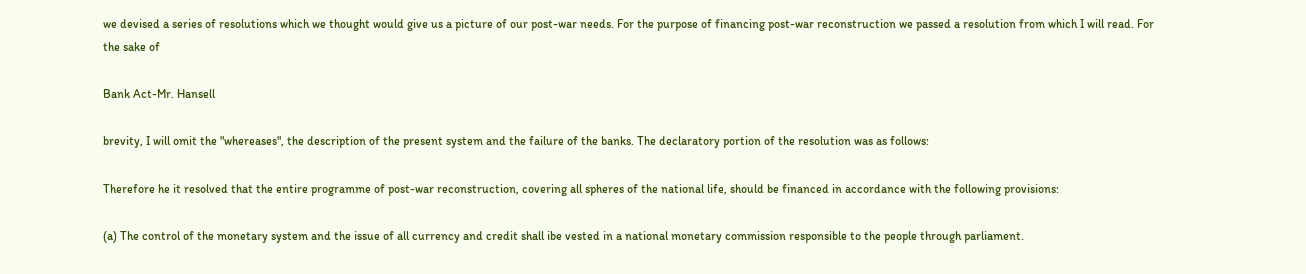we devised a series of resolutions which we thought would give us a picture of our post-war needs. For the purpose of financing post-war reconstruction we passed a resolution from which I will read. For the sake of

Bank Act-Mr. Hansell

brevity, I will omit the "whereases", the description of the present system and the failure of the banks. The declaratory portion of the resolution was as follows:

Therefore he it resolved that the entire programme of post-war reconstruction, covering all spheres of the national life, should be financed in accordance with the following provisions:

(a) The control of the monetary system and the issue of all currency and credit shall ibe vested in a national monetary commission responsible to the people through parliament.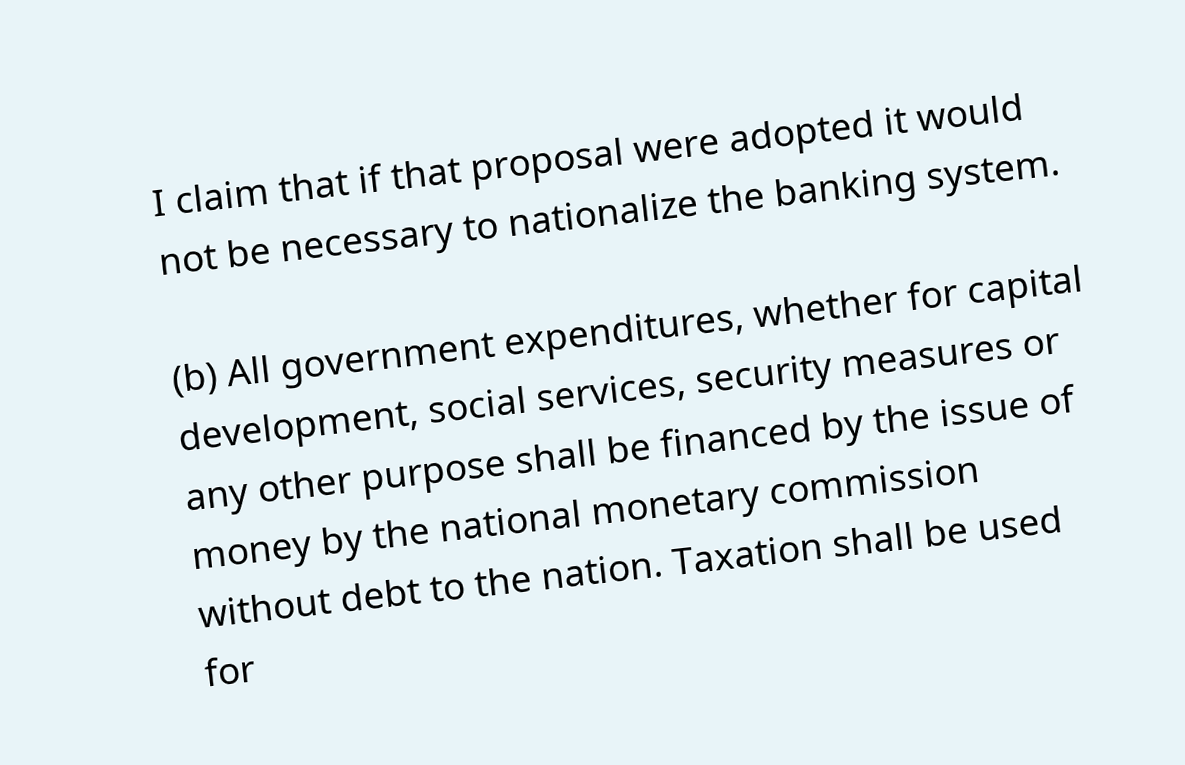I claim that if that proposal were adopted it would not be necessary to nationalize the banking system.

(b) All government expenditures, whether for capital development, social services, security measures or any other purpose shall be financed by the issue of money by the national monetary commission without debt to the nation. Taxation shall be used for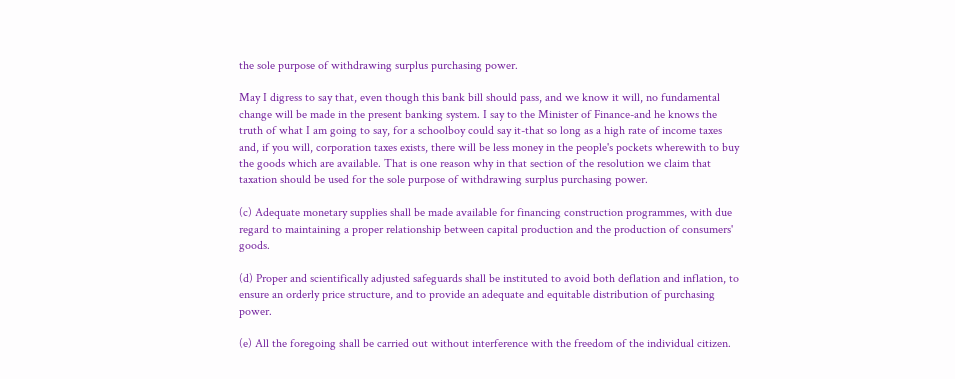the sole purpose of withdrawing surplus purchasing power.

May I digress to say that, even though this bank bill should pass, and we know it will, no fundamental change will be made in the present banking system. I say to the Minister of Finance-and he knows the truth of what I am going to say, for a schoolboy could say it-that so long as a high rate of income taxes and, if you will, corporation taxes exists, there will be less money in the people's pockets wherewith to buy the goods which are available. That is one reason why in that section of the resolution we claim that taxation should be used for the sole purpose of withdrawing surplus purchasing power.

(c) Adequate monetary supplies shall be made available for financing construction programmes, with due regard to maintaining a proper relationship between capital production and the production of consumers' goods.

(d) Proper and scientifically adjusted safeguards shall be instituted to avoid both deflation and inflation, to ensure an orderly price structure, and to provide an adequate and equitable distribution of purchasing power.

(e) All the foregoing shall be carried out without interference with the freedom of the individual citizen.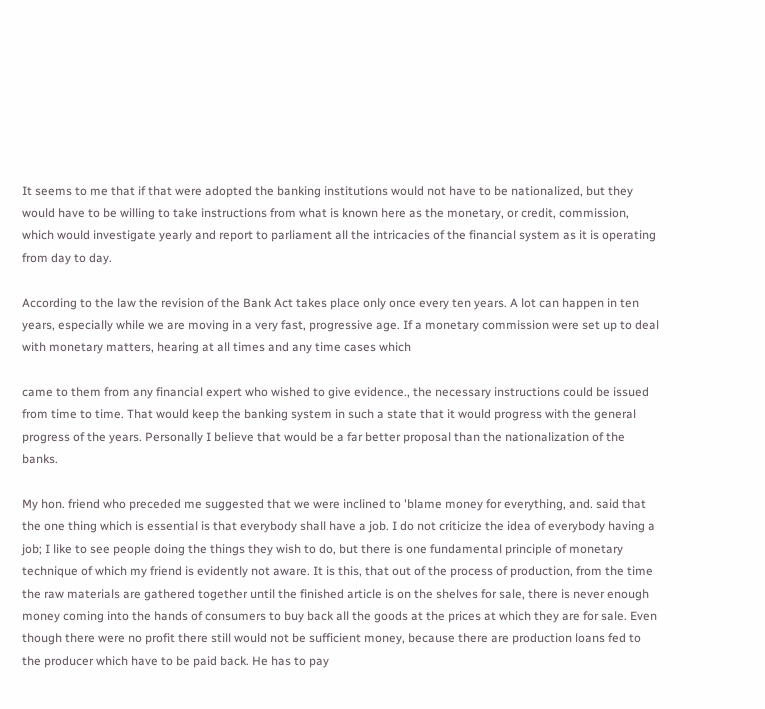It seems to me that if that were adopted the banking institutions would not have to be nationalized, but they would have to be willing to take instructions from what is known here as the monetary, or credit, commission, which would investigate yearly and report to parliament all the intricacies of the financial system as it is operating from day to day.

According to the law the revision of the Bank Act takes place only once every ten years. A lot can happen in ten years, especially while we are moving in a very fast, progressive age. If a monetary commission were set up to deal with monetary matters, hearing at all times and any time cases which

came to them from any financial expert who wished to give evidence., the necessary instructions could be issued from time to time. That would keep the banking system in such a state that it would progress with the general progress of the years. Personally I believe that would be a far better proposal than the nationalization of the banks.

My hon. friend who preceded me suggested that we were inclined to 'blame money for everything, and. said that the one thing which is essential is that everybody shall have a job. I do not criticize the idea of everybody having a job; I like to see people doing the things they wish to do, but there is one fundamental principle of monetary technique of which my friend is evidently not aware. It is this, that out of the process of production, from the time the raw materials are gathered together until the finished article is on the shelves for sale, there is never enough money coming into the hands of consumers to buy back all the goods at the prices at which they are for sale. Even though there were no profit there still would not be sufficient money, because there are production loans fed to the producer which have to be paid back. He has to pay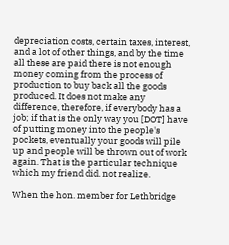depreciation costs, certain taxes, interest, and a lot of other things, and by the time all these are paid there is not enough money coming from the process of production to buy back all the goods produced. It does not make any difference, therefore, if everybody has a job; if that is the only way you [DOT] have of putting money into the people's pockets, eventually your goods will pile up and people will be thrown out of work again. That is the particular technique which my friend did. not realize.

When the hon. member for Lethbridge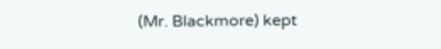(Mr. Blackmore) kept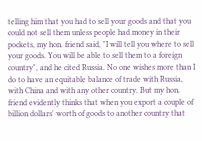telling him that you had to sell your goods and that you could not sell them unless people had money in their pockets, my hon. friend said, "I will tell you where to sell your goods. You will be able to sell them to a foreign country", and he cited Russia. No one wishes more than I do to have an equitable balance of trade with Russia, with China and with any other country. But my hon. friend evidently thinks that when you export a couple of billion dollars' worth of goods to another country that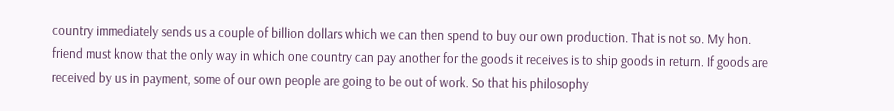country immediately sends us a couple of billion dollars which we can then spend to buy our own production. That is not so. My hon. friend must know that the only way in which one country can pay another for the goods it receives is to ship goods in return. If goods are received by us in payment, some of our own people are going to be out of work. So that his philosophy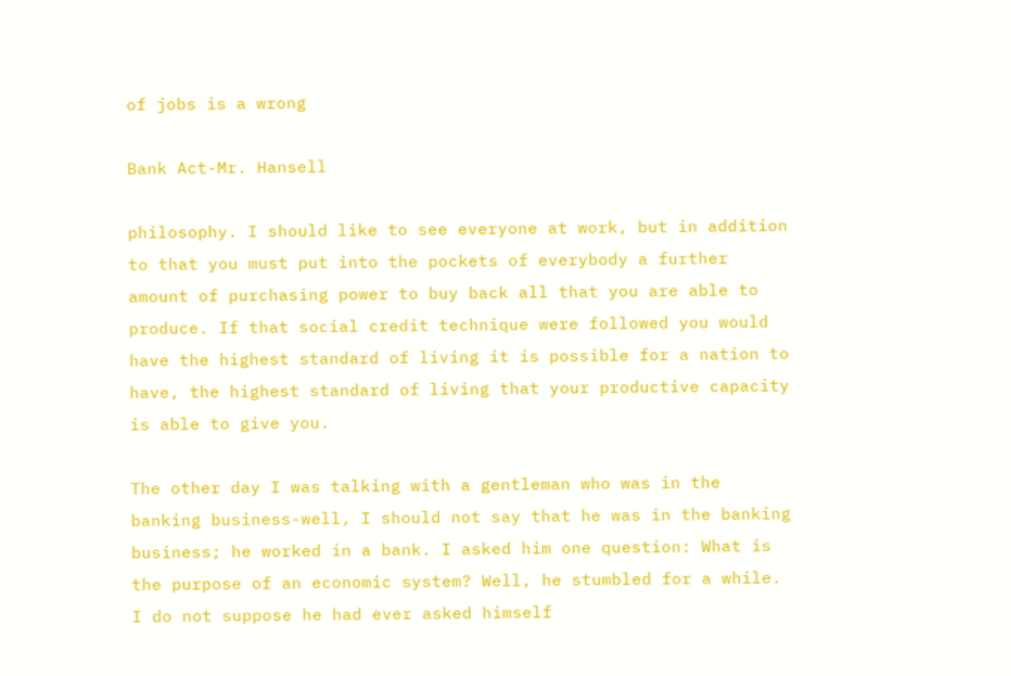of jobs is a wrong

Bank Act-Mr. Hansell

philosophy. I should like to see everyone at work, but in addition to that you must put into the pockets of everybody a further amount of purchasing power to buy back all that you are able to produce. If that social credit technique were followed you would have the highest standard of living it is possible for a nation to have, the highest standard of living that your productive capacity is able to give you.

The other day I was talking with a gentleman who was in the banking business-well, I should not say that he was in the banking business; he worked in a bank. I asked him one question: What is the purpose of an economic system? Well, he stumbled for a while. I do not suppose he had ever asked himself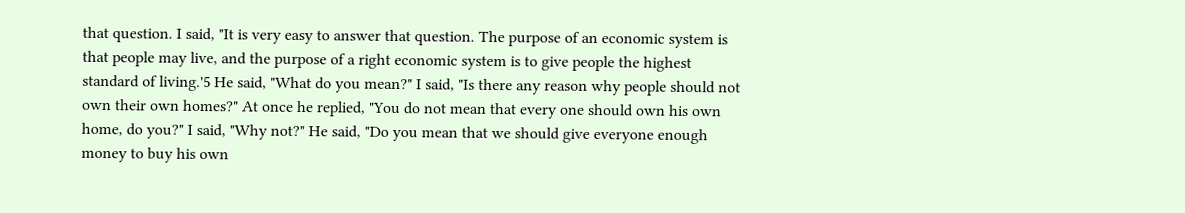that question. I said, "It is very easy to answer that question. The purpose of an economic system is that people may live, and the purpose of a right economic system is to give people the highest standard of living.'5 He said, "What do you mean?" I said, "Is there any reason why people should not own their own homes?" At once he replied, "You do not mean that every one should own his own home, do you?" I said, "Why not?" He said, "Do you mean that we should give everyone enough money to buy his own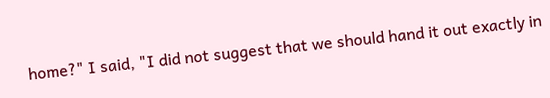home?" I said, "I did not suggest that we should hand it out exactly in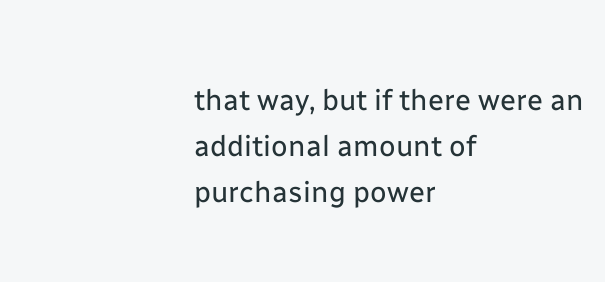that way, but if there were an additional amount of purchasing power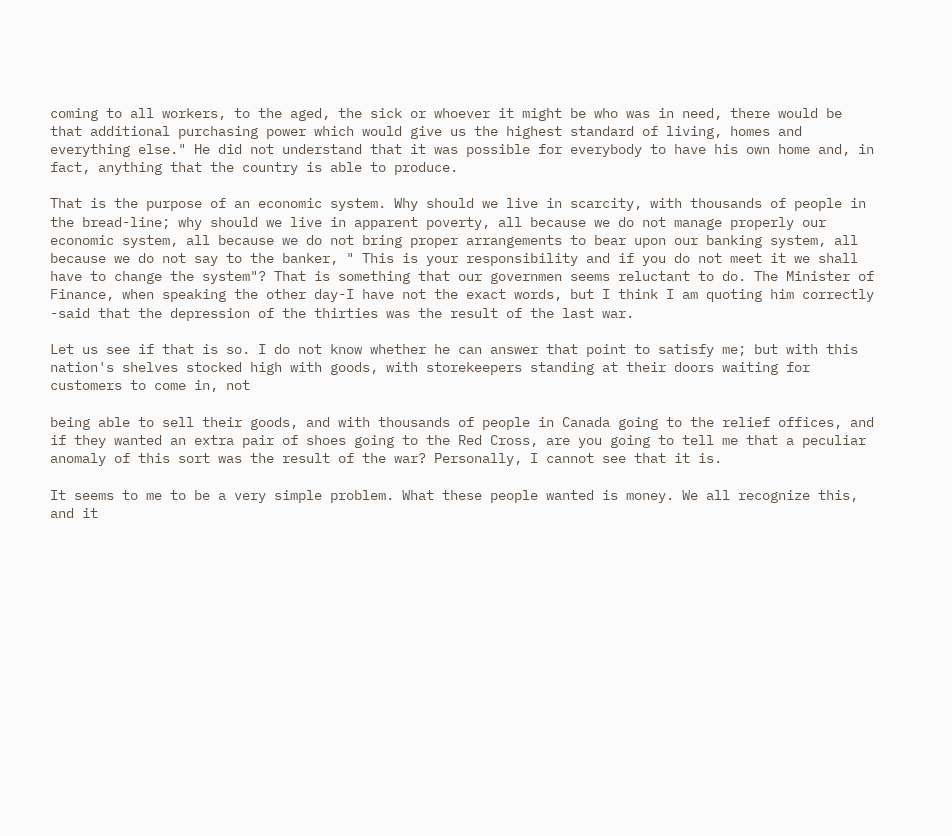coming to all workers, to the aged, the sick or whoever it might be who was in need, there would be that additional purchasing power which would give us the highest standard of living, homes and everything else." He did not understand that it was possible for everybody to have his own home and, in fact, anything that the country is able to produce.

That is the purpose of an economic system. Why should we live in scarcity, with thousands of people in the bread-line; why should we live in apparent poverty, all because we do not manage properly our economic system, all because we do not bring proper arrangements to bear upon our banking system, all because we do not say to the banker, " This is your responsibility and if you do not meet it we shall have to change the system"? That is something that our governmen seems reluctant to do. The Minister of Finance, when speaking the other day-I have not the exact words, but I think I am quoting him correctly -said that the depression of the thirties was the result of the last war.

Let us see if that is so. I do not know whether he can answer that point to satisfy me; but with this nation's shelves stocked high with goods, with storekeepers standing at their doors waiting for customers to come in, not

being able to sell their goods, and with thousands of people in Canada going to the relief offices, and if they wanted an extra pair of shoes going to the Red Cross, are you going to tell me that a peculiar anomaly of this sort was the result of the war? Personally, I cannot see that it is.

It seems to me to be a very simple problem. What these people wanted is money. We all recognize this, and it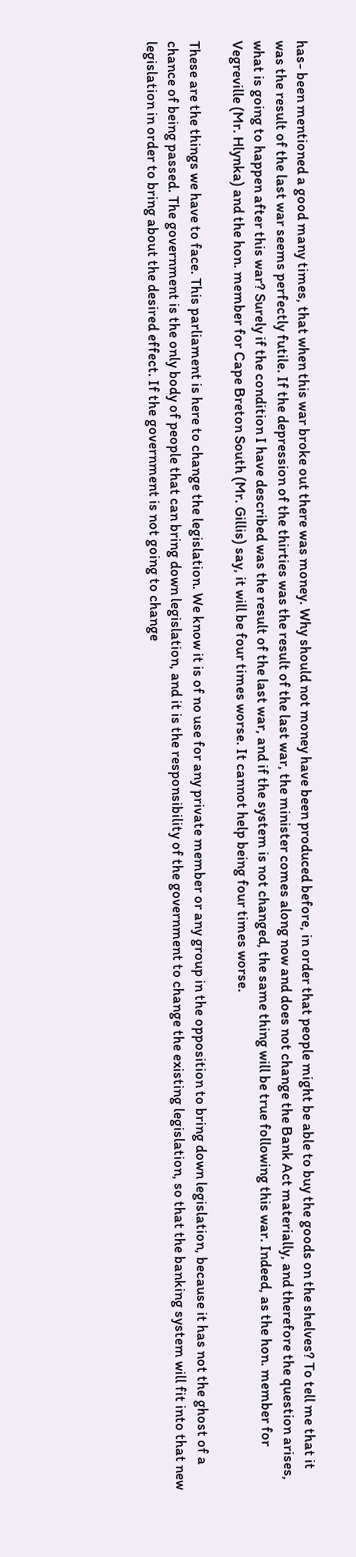has- been mentioned a good many times, that when this war broke out there was money. Why should not money have been produced before, in order that people might be able to buy the goods on the shelves? To tell me that it was the result of the last war seems perfectly futile. If the depression of the thirties was the result of the last war, the minister comes along now and does not change the Bank Act materially, and therefore the question arises, what is going to happen after this war? Surely if the condition I have described was the result of the last war, and if the system is not changed, the same thing will be true following this war. Indeed, as the hon. member for Vegreville (Mr. Hlynka) and the hon. member for Cape Breton South (Mr. Gillis) say, it will be four times worse. It cannot help being four times worse.

These are the things we have to face. This parliament is here to change the legislation. We know it is of no use for any private member or any group in the opposition to bring down legislation, because it has not the ghost of a chance of being passed. The government is the only body of people that can bring down legislation, and it is the responsibility of the government to change the existing legislation, so that the banking system will fit into that new legislation in order to bring about the desired effect. If the government is not going to change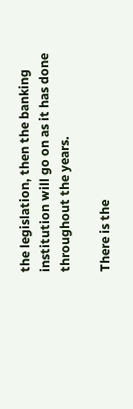the legislation, then the banking institution will go on as it has done throughout the years.

There is the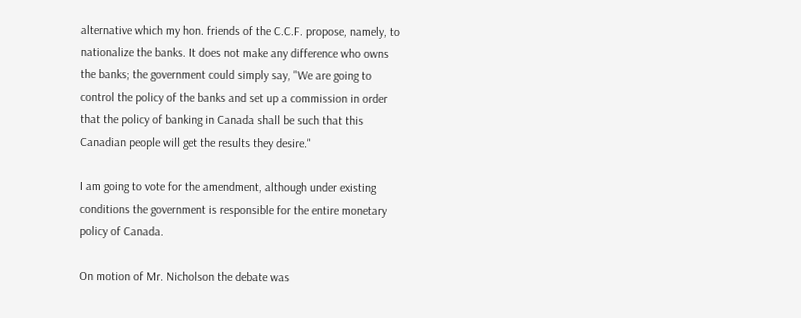alternative which my hon. friends of the C.C.F. propose, namely, to nationalize the banks. It does not make any difference who owns the banks; the government could simply say, "We are going to control the policy of the banks and set up a commission in order that the policy of banking in Canada shall be such that this Canadian people will get the results they desire."

I am going to vote for the amendment, although under existing conditions the government is responsible for the entire monetary policy of Canada.

On motion of Mr. Nicholson the debate was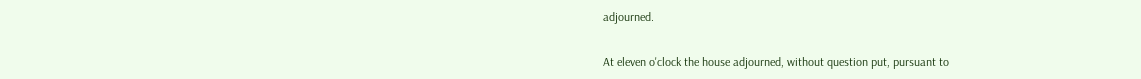adjourned.


At eleven o'clock the house adjourned, without question put, pursuant to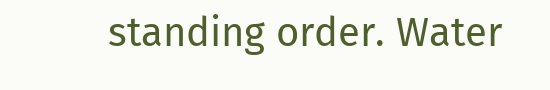standing order. Water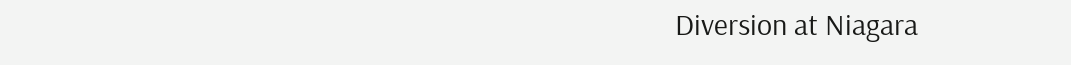Diversion at Niagara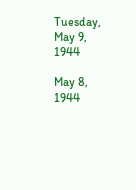Tuesday, May 9, 1944

May 8, 1944